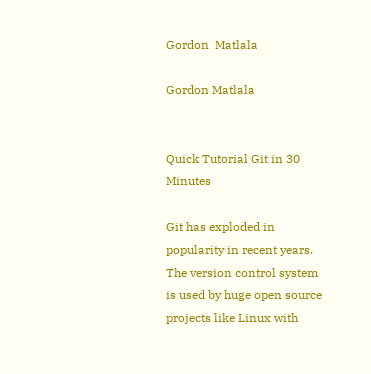Gordon  Matlala

Gordon Matlala


Quick Tutorial Git in 30 Minutes

Git has exploded in popularity in recent years. The version control system is used by huge open source projects like Linux with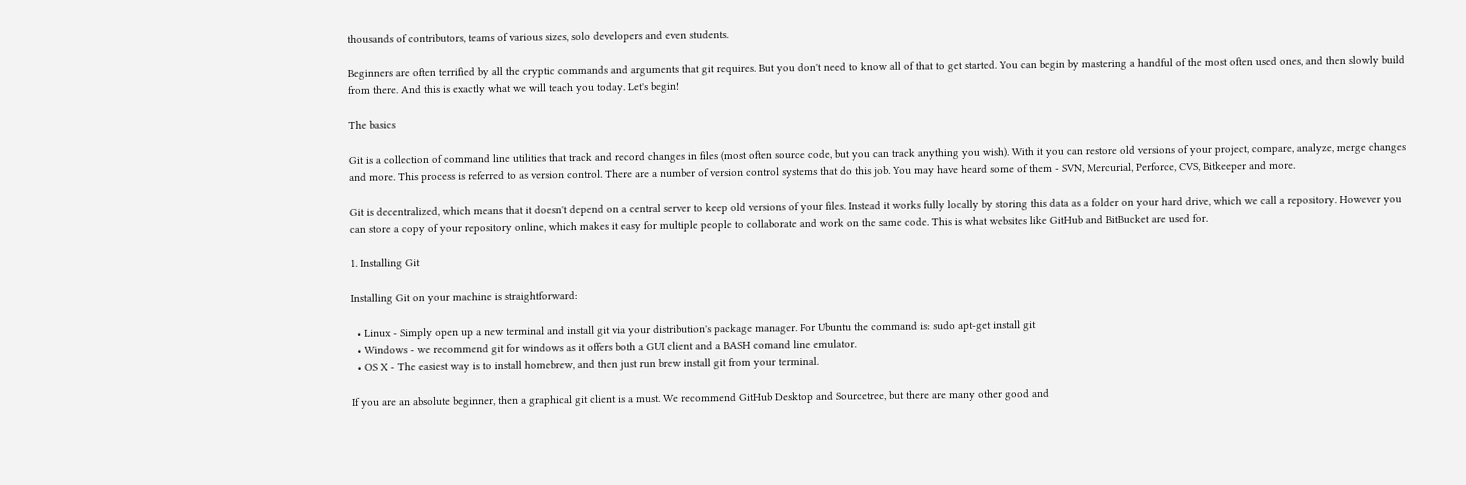thousands of contributors, teams of various sizes, solo developers and even students.

Beginners are often terrified by all the cryptic commands and arguments that git requires. But you don't need to know all of that to get started. You can begin by mastering a handful of the most often used ones, and then slowly build from there. And this is exactly what we will teach you today. Let's begin!

The basics

Git is a collection of command line utilities that track and record changes in files (most often source code, but you can track anything you wish). With it you can restore old versions of your project, compare, analyze, merge changes and more. This process is referred to as version control. There are a number of version control systems that do this job. You may have heard some of them - SVN, Mercurial, Perforce, CVS, Bitkeeper and more.

Git is decentralized, which means that it doesn't depend on a central server to keep old versions of your files. Instead it works fully locally by storing this data as a folder on your hard drive, which we call a repository. However you can store a copy of your repository online, which makes it easy for multiple people to collaborate and work on the same code. This is what websites like GitHub and BitBucket are used for.

1. Installing Git

Installing Git on your machine is straightforward:

  • Linux - Simply open up a new terminal and install git via your distribution's package manager. For Ubuntu the command is: sudo apt-get install git
  • Windows - we recommend git for windows as it offers both a GUI client and a BASH comand line emulator.
  • OS X - The easiest way is to install homebrew, and then just run brew install git from your terminal.

If you are an absolute beginner, then a graphical git client is a must. We recommend GitHub Desktop and Sourcetree, but there are many other good and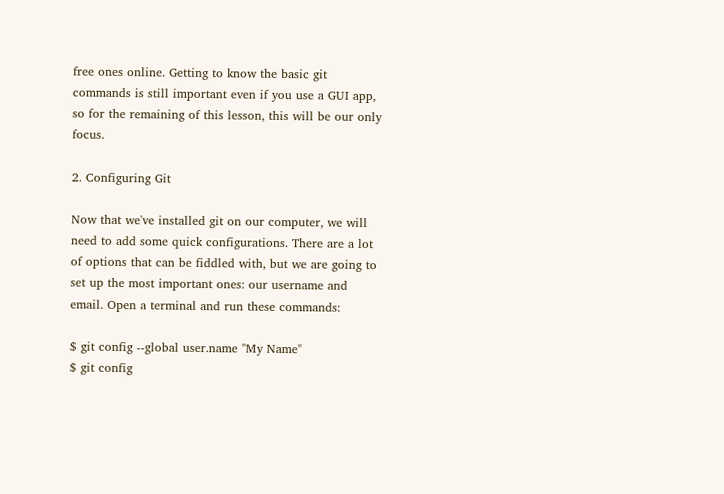free ones online. Getting to know the basic git commands is still important even if you use a GUI app, so for the remaining of this lesson, this will be our only focus.

2. Configuring Git

Now that we've installed git on our computer, we will need to add some quick configurations. There are a lot of options that can be fiddled with, but we are going to set up the most important ones: our username and email. Open a terminal and run these commands:

$ git config --global user.name "My Name"
$ git config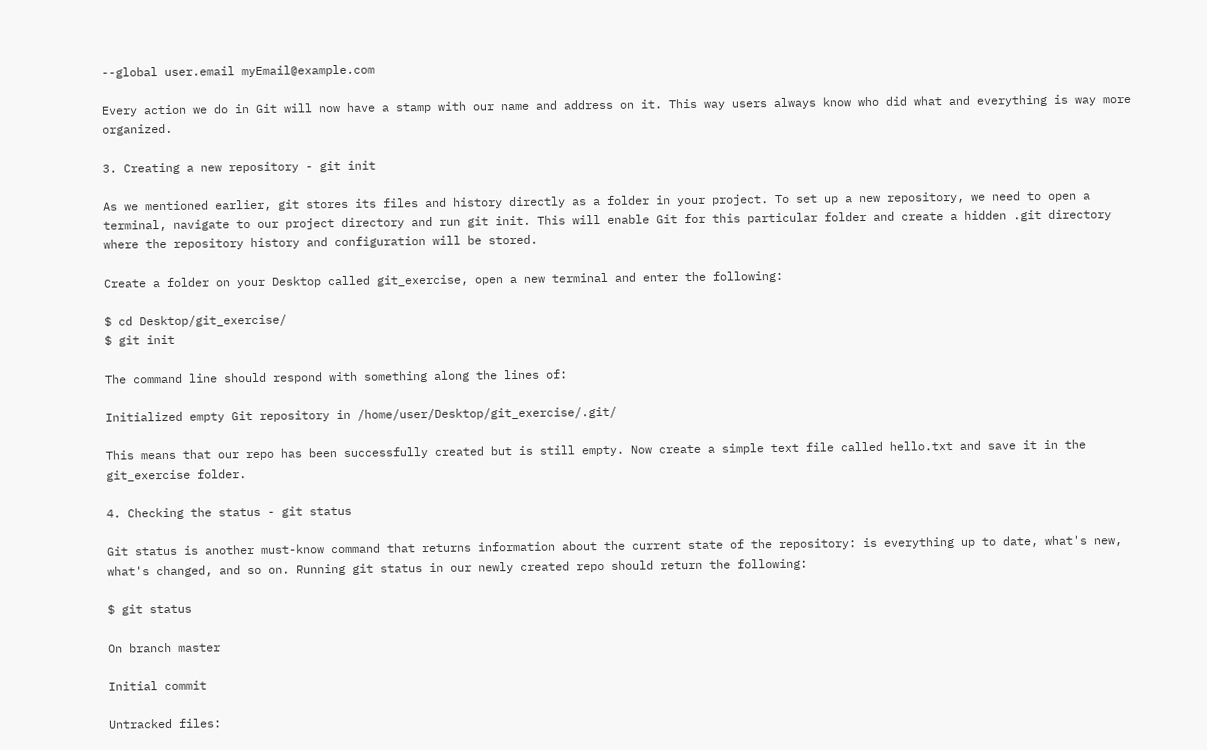--global user.email myEmail@example.com

Every action we do in Git will now have a stamp with our name and address on it. This way users always know who did what and everything is way more organized.

3. Creating a new repository - git init

As we mentioned earlier, git stores its files and history directly as a folder in your project. To set up a new repository, we need to open a terminal, navigate to our project directory and run git init. This will enable Git for this particular folder and create a hidden .git directory where the repository history and configuration will be stored.

Create a folder on your Desktop called git_exercise, open a new terminal and enter the following:

$ cd Desktop/git_exercise/
$ git init

The command line should respond with something along the lines of:

Initialized empty Git repository in /home/user/Desktop/git_exercise/.git/

This means that our repo has been successfully created but is still empty. Now create a simple text file called hello.txt and save it in the git_exercise folder.

4. Checking the status - git status

Git status is another must-know command that returns information about the current state of the repository: is everything up to date, what's new, what's changed, and so on. Running git status in our newly created repo should return the following:

$ git status

On branch master

Initial commit

Untracked files: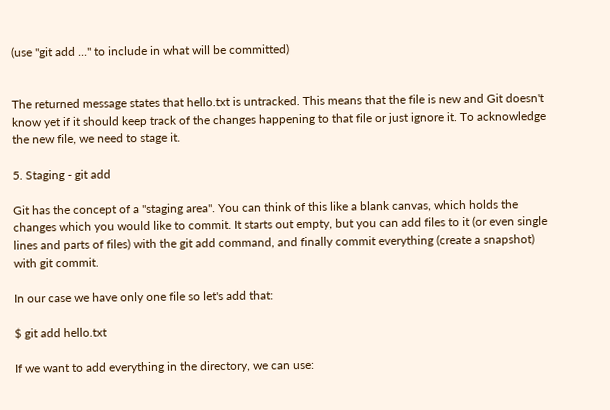(use "git add ..." to include in what will be committed)


The returned message states that hello.txt is untracked. This means that the file is new and Git doesn't know yet if it should keep track of the changes happening to that file or just ignore it. To acknowledge the new file, we need to stage it.

5. Staging - git add

Git has the concept of a "staging area". You can think of this like a blank canvas, which holds the changes which you would like to commit. It starts out empty, but you can add files to it (or even single lines and parts of files) with the git add command, and finally commit everything (create a snapshot) with git commit.

In our case we have only one file so let's add that:

$ git add hello.txt

If we want to add everything in the directory, we can use: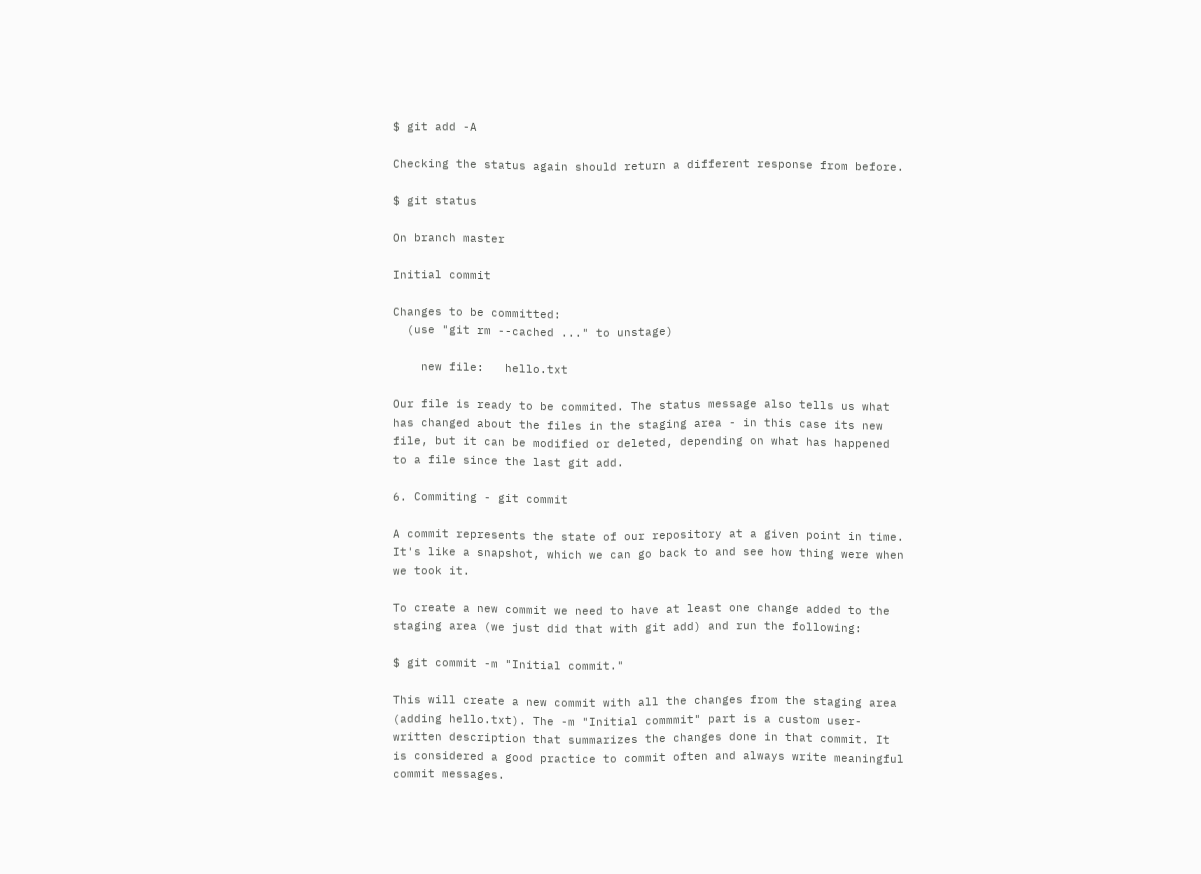$ git add -A

Checking the status again should return a different response from before.

$ git status

On branch master

Initial commit

Changes to be committed:
  (use "git rm --cached ..." to unstage)

    new file:   hello.txt

Our file is ready to be commited. The status message also tells us what has changed about the files in the staging area - in this case its new file, but it can be modified or deleted, depending on what has happened to a file since the last git add.

6. Commiting - git commit

A commit represents the state of our repository at a given point in time. It's like a snapshot, which we can go back to and see how thing were when we took it.

To create a new commit we need to have at least one change added to the staging area (we just did that with git add) and run the following:

$ git commit -m "Initial commit."

This will create a new commit with all the changes from the staging area (adding hello.txt). The -m "Initial commmit" part is a custom user-written description that summarizes the changes done in that commit. It is considered a good practice to commit often and always write meaningful commit messages.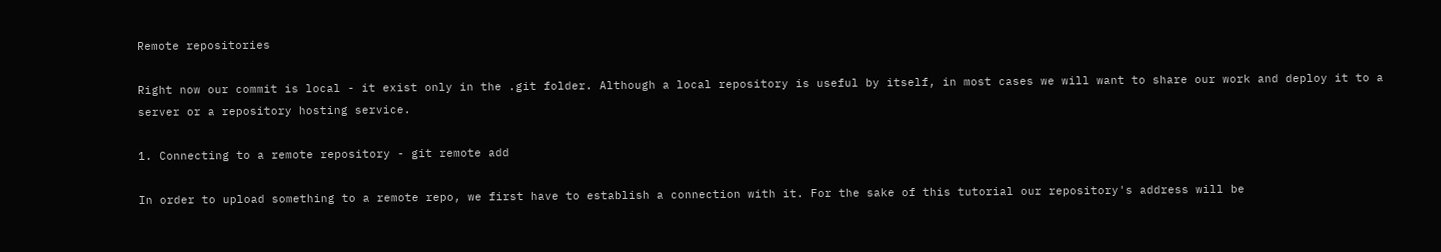Remote repositories

Right now our commit is local - it exist only in the .git folder. Although a local repository is useful by itself, in most cases we will want to share our work and deploy it to a server or a repository hosting service.

1. Connecting to a remote repository - git remote add

In order to upload something to a remote repo, we first have to establish a connection with it. For the sake of this tutorial our repository's address will be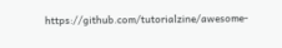https://github.com/tutorialzine/awesome-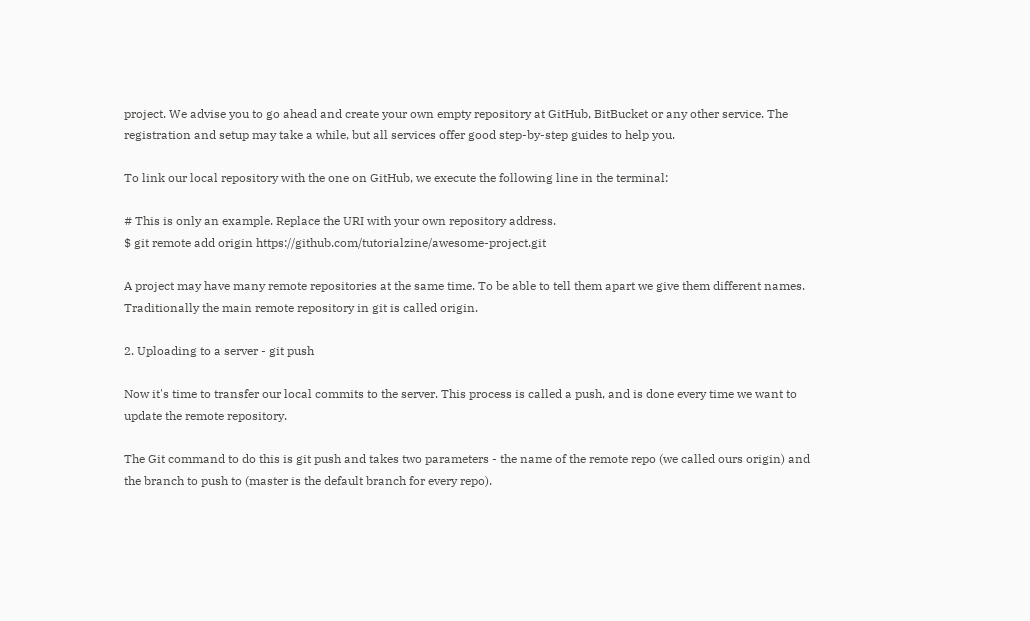project. We advise you to go ahead and create your own empty repository at GitHub, BitBucket or any other service. The registration and setup may take a while, but all services offer good step-by-step guides to help you.

To link our local repository with the one on GitHub, we execute the following line in the terminal:

# This is only an example. Replace the URI with your own repository address.
$ git remote add origin https://github.com/tutorialzine/awesome-project.git

A project may have many remote repositories at the same time. To be able to tell them apart we give them different names. Traditionally the main remote repository in git is called origin.

2. Uploading to a server - git push

Now it's time to transfer our local commits to the server. This process is called a push, and is done every time we want to update the remote repository.

The Git command to do this is git push and takes two parameters - the name of the remote repo (we called ours origin) and the branch to push to (master is the default branch for every repo).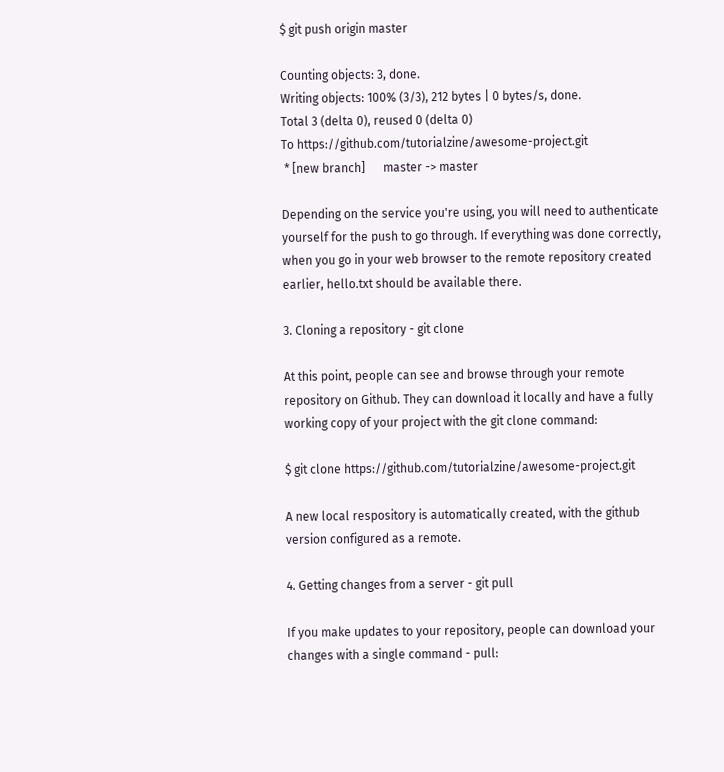$ git push origin master

Counting objects: 3, done.
Writing objects: 100% (3/3), 212 bytes | 0 bytes/s, done.
Total 3 (delta 0), reused 0 (delta 0)
To https://github.com/tutorialzine/awesome-project.git
 * [new branch]      master -> master

Depending on the service you're using, you will need to authenticate yourself for the push to go through. If everything was done correctly, when you go in your web browser to the remote repository created earlier, hello.txt should be available there.

3. Cloning a repository - git clone

At this point, people can see and browse through your remote repository on Github. They can download it locally and have a fully working copy of your project with the git clone command:

$ git clone https://github.com/tutorialzine/awesome-project.git

A new local respository is automatically created, with the github version configured as a remote.

4. Getting changes from a server - git pull

If you make updates to your repository, people can download your changes with a single command - pull: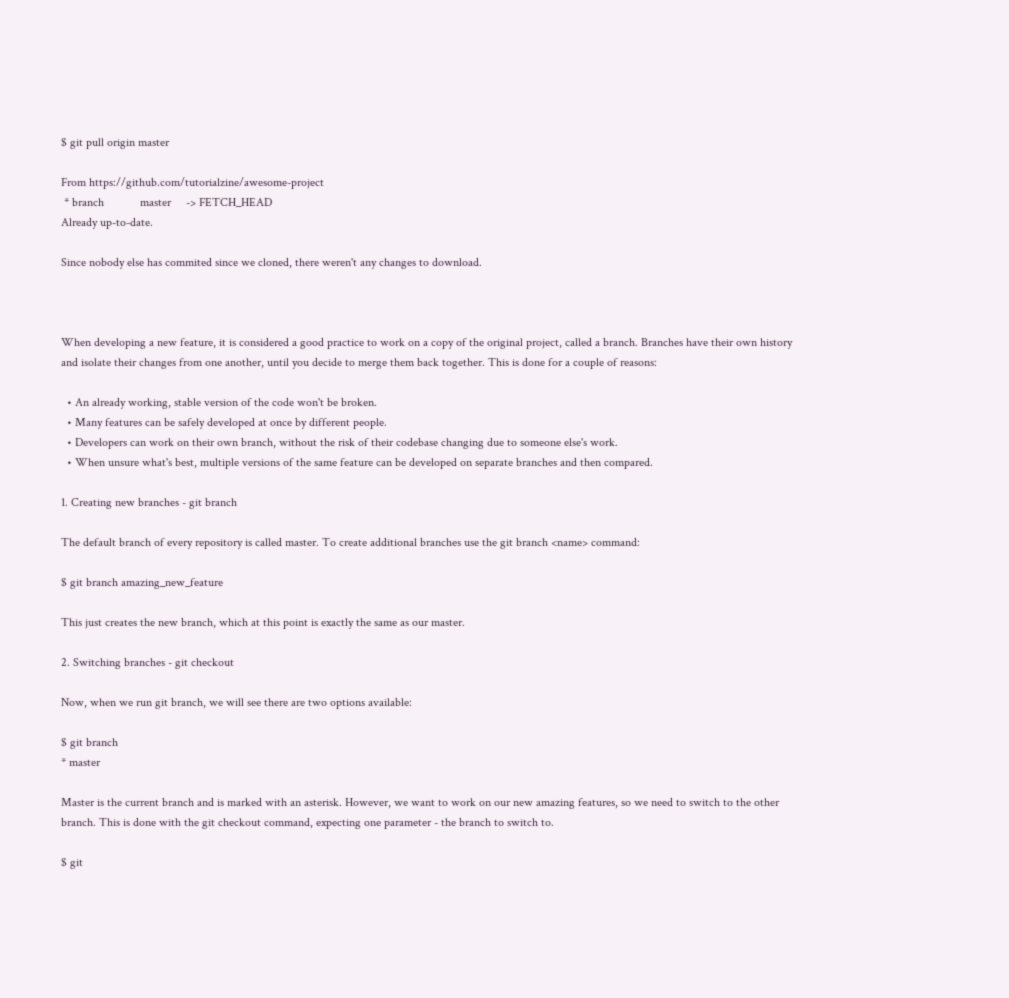$ git pull origin master

From https://github.com/tutorialzine/awesome-project
 * branch            master     -> FETCH_HEAD
Already up-to-date.

Since nobody else has commited since we cloned, there weren't any changes to download.



When developing a new feature, it is considered a good practice to work on a copy of the original project, called a branch. Branches have their own history and isolate their changes from one another, until you decide to merge them back together. This is done for a couple of reasons:

  • An already working, stable version of the code won't be broken.
  • Many features can be safely developed at once by different people.
  • Developers can work on their own branch, without the risk of their codebase changing due to someone else's work.
  • When unsure what's best, multiple versions of the same feature can be developed on separate branches and then compared.

1. Creating new branches - git branch

The default branch of every repository is called master. To create additional branches use the git branch <name> command:

$ git branch amazing_new_feature

This just creates the new branch, which at this point is exactly the same as our master.

2. Switching branches - git checkout

Now, when we run git branch, we will see there are two options available:

$ git branch
* master

Master is the current branch and is marked with an asterisk. However, we want to work on our new amazing features, so we need to switch to the other branch. This is done with the git checkout command, expecting one parameter - the branch to switch to.

$ git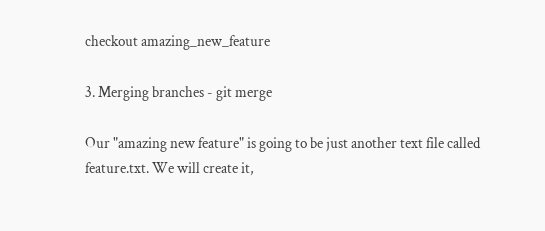checkout amazing_new_feature

3. Merging branches - git merge

Our "amazing new feature" is going to be just another text file called feature.txt. We will create it,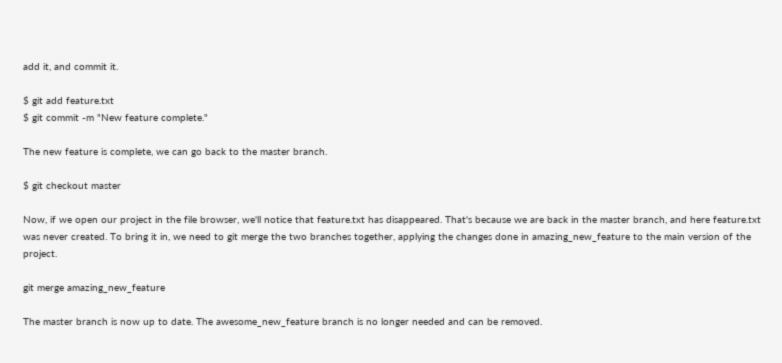add it, and commit it.

$ git add feature.txt
$ git commit -m "New feature complete."

The new feature is complete, we can go back to the master branch.

$ git checkout master

Now, if we open our project in the file browser, we'll notice that feature.txt has disappeared. That's because we are back in the master branch, and here feature.txt was never created. To bring it in, we need to git merge the two branches together, applying the changes done in amazing_new_feature to the main version of the project.

git merge amazing_new_feature

The master branch is now up to date. The awesome_new_feature branch is no longer needed and can be removed.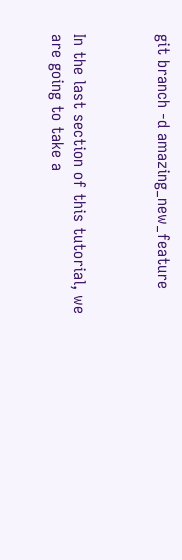git branch -d amazing_new_feature



In the last section of this tutorial, we are going to take a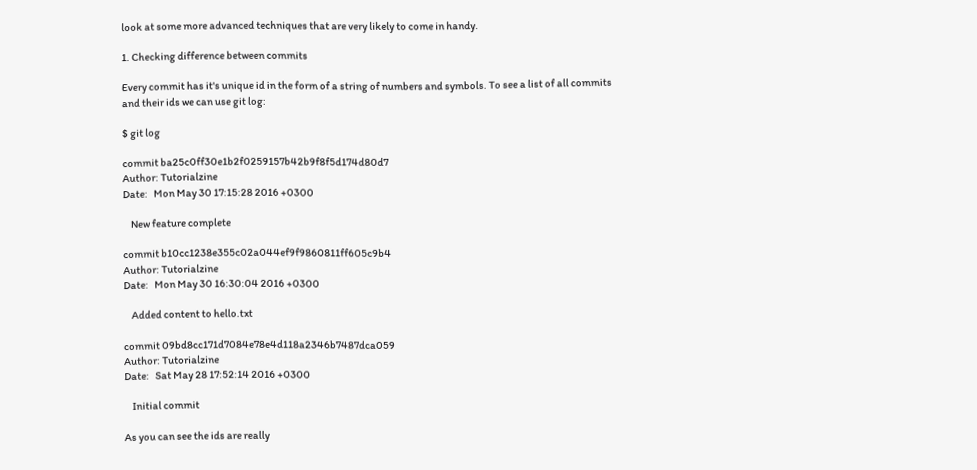look at some more advanced techniques that are very likely to come in handy.

1. Checking difference between commits

Every commit has it's unique id in the form of a string of numbers and symbols. To see a list of all commits and their ids we can use git log:

$ git log

commit ba25c0ff30e1b2f0259157b42b9f8f5d174d80d7
Author: Tutorialzine
Date:   Mon May 30 17:15:28 2016 +0300

    New feature complete

commit b10cc1238e355c02a044ef9f9860811ff605c9b4
Author: Tutorialzine
Date:   Mon May 30 16:30:04 2016 +0300

    Added content to hello.txt

commit 09bd8cc171d7084e78e4d118a2346b7487dca059
Author: Tutorialzine
Date:   Sat May 28 17:52:14 2016 +0300

    Initial commit

As you can see the ids are really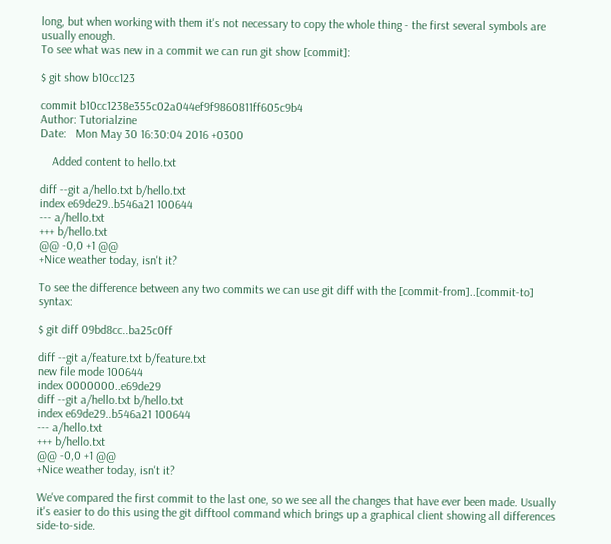long, but when working with them it's not necessary to copy the whole thing - the first several symbols are usually enough.
To see what was new in a commit we can run git show [commit]:

$ git show b10cc123

commit b10cc1238e355c02a044ef9f9860811ff605c9b4
Author: Tutorialzine
Date:   Mon May 30 16:30:04 2016 +0300

    Added content to hello.txt

diff --git a/hello.txt b/hello.txt
index e69de29..b546a21 100644
--- a/hello.txt
+++ b/hello.txt
@@ -0,0 +1 @@
+Nice weather today, isn't it?

To see the difference between any two commits we can use git diff with the [commit-from]..[commit-to] syntax:

$ git diff 09bd8cc..ba25c0ff

diff --git a/feature.txt b/feature.txt
new file mode 100644
index 0000000..e69de29
diff --git a/hello.txt b/hello.txt
index e69de29..b546a21 100644
--- a/hello.txt
+++ b/hello.txt
@@ -0,0 +1 @@
+Nice weather today, isn't it?

We've compared the first commit to the last one, so we see all the changes that have ever been made. Usually it's easier to do this using the git difftool command which brings up a graphical client showing all differences side-to-side.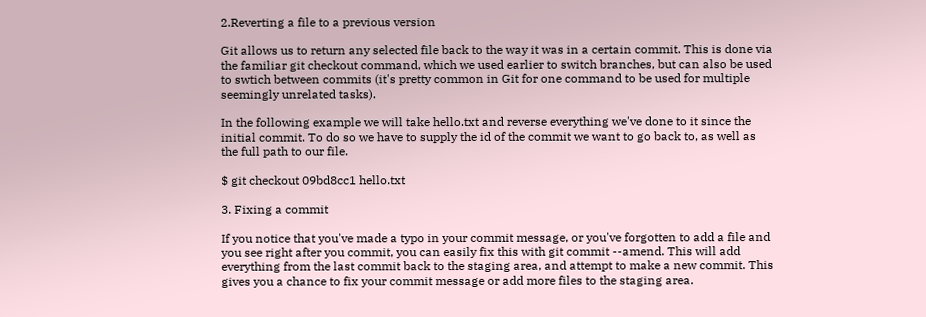2.Reverting a file to a previous version

Git allows us to return any selected file back to the way it was in a certain commit. This is done via the familiar git checkout command, which we used earlier to switch branches, but can also be used to swtich between commits (it's pretty common in Git for one command to be used for multiple seemingly unrelated tasks).

In the following example we will take hello.txt and reverse everything we've done to it since the initial commit. To do so we have to supply the id of the commit we want to go back to, as well as the full path to our file.

$ git checkout 09bd8cc1 hello.txt

3. Fixing a commit

If you notice that you've made a typo in your commit message, or you've forgotten to add a file and you see right after you commit, you can easily fix this with git commit --amend. This will add everything from the last commit back to the staging area, and attempt to make a new commit. This gives you a chance to fix your commit message or add more files to the staging area.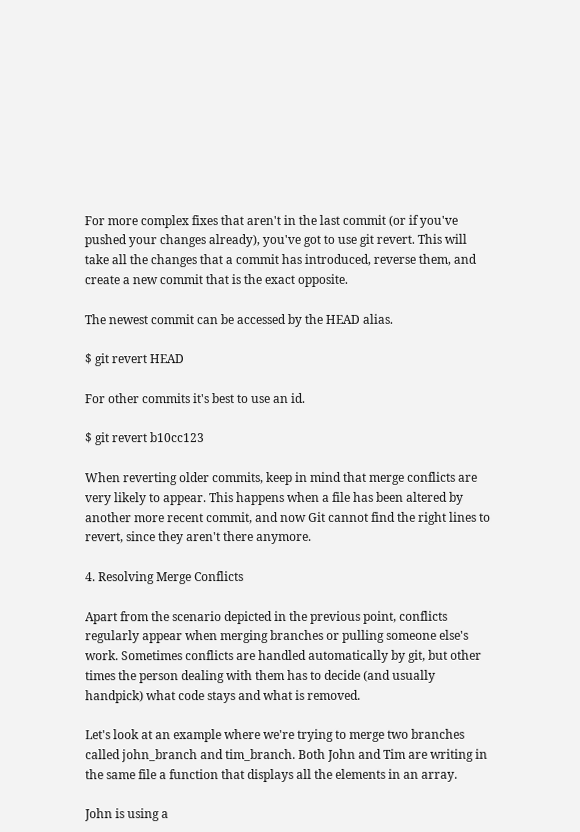For more complex fixes that aren't in the last commit (or if you've pushed your changes already), you've got to use git revert. This will take all the changes that a commit has introduced, reverse them, and create a new commit that is the exact opposite.

The newest commit can be accessed by the HEAD alias.

$ git revert HEAD

For other commits it's best to use an id.

$ git revert b10cc123

When reverting older commits, keep in mind that merge conflicts are very likely to appear. This happens when a file has been altered by another more recent commit, and now Git cannot find the right lines to revert, since they aren't there anymore.

4. Resolving Merge Conflicts

Apart from the scenario depicted in the previous point, conflicts regularly appear when merging branches or pulling someone else's work. Sometimes conflicts are handled automatically by git, but other times the person dealing with them has to decide (and usually handpick) what code stays and what is removed.

Let's look at an example where we're trying to merge two branches called john_branch and tim_branch. Both John and Tim are writing in the same file a function that displays all the elements in an array.

John is using a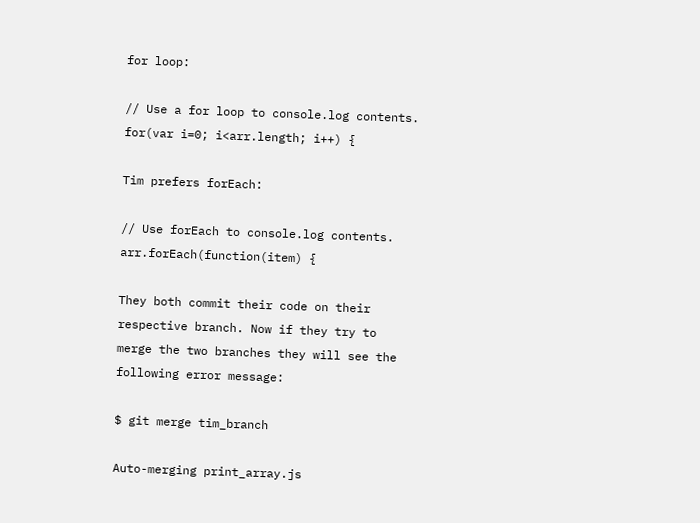for loop:

// Use a for loop to console.log contents.
for(var i=0; i<arr.length; i++) {

Tim prefers forEach:

// Use forEach to console.log contents.
arr.forEach(function(item) {

They both commit their code on their respective branch. Now if they try to merge the two branches they will see the following error message:

$ git merge tim_branch

Auto-merging print_array.js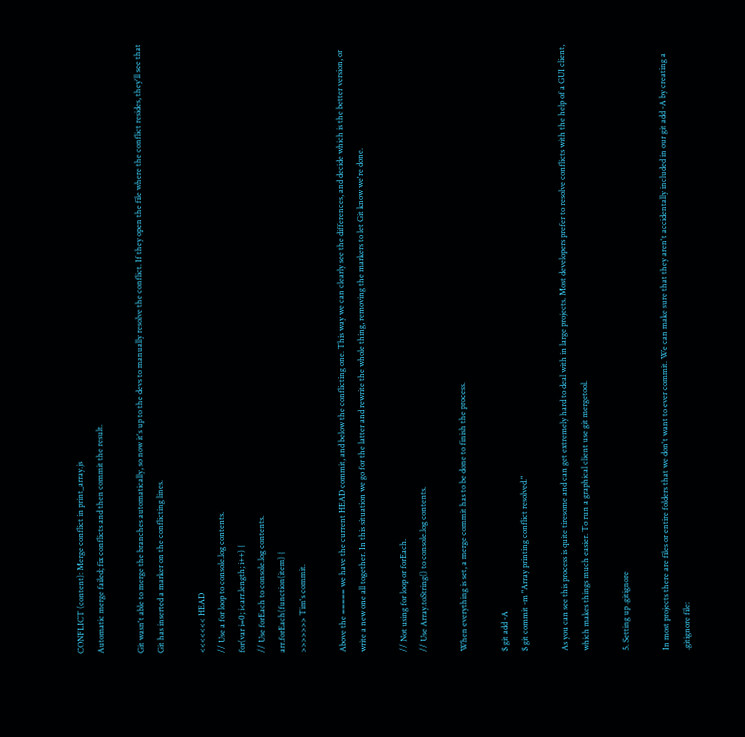CONFLICT (content): Merge conflict in print_array.js
Automatic merge failed; fix conflicts and then commit the result.

Git wasn't able to merge the branches automatically, so now it's up to the devs to manually resolve the conflict. If they open the file where the conflict resides, they'll see that Git has inserted a marker on the conflicting lines.

<<<<<<< HEAD
// Use a for loop to console.log contents.
for(var i=0; i<arr.length; i++) {
// Use forEach to console.log contents.
arr.forEach(function(item) {
>>>>>>> Tim's commit.

Above the ===== we have the current HEAD commit, and below the conflicting one. This way we can clearly see the differences, and decide which is the better version, or write a new one all together. In this situation we go for the latter and rewrite the whole thing, removing the markers to let Git know we're done.

// Not using for loop or forEach.
// Use Array.toString() to console.log contents.

When everything is set, a merge commit has to be done to finish the process.

$ git add -A
$ git commit -m "Array printing conflict resolved."

As you can see this process is quite tiresome and can get extremely hard to deal with in large projects. Most developers prefer to resolve conflicts with the help of a GUI client, which makes things much easier. To run a graphical client use git mergetool.

5. Setting up .gitignore

In most projects there are files or entire folders that we don't want to ever commit. We can make sure that they aren't accidentally included in our git add -A by creating a .gitignore file: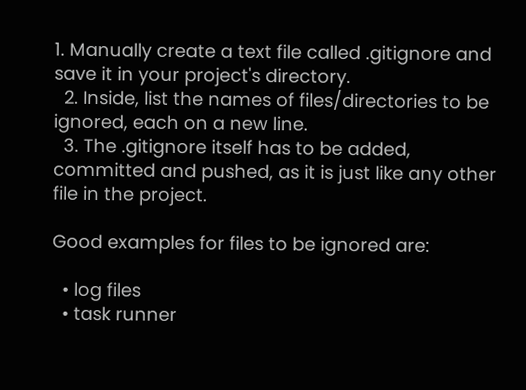1. Manually create a text file called .gitignore and save it in your project's directory.
  2. Inside, list the names of files/directories to be ignored, each on a new line.
  3. The .gitignore itself has to be added, committed and pushed, as it is just like any other file in the project.

Good examples for files to be ignored are:

  • log files
  • task runner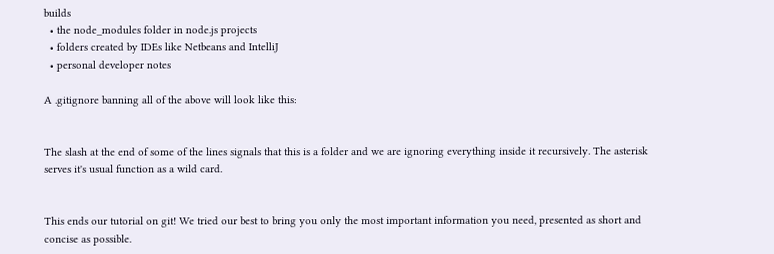builds
  • the node_modules folder in node.js projects
  • folders created by IDEs like Netbeans and IntelliJ
  • personal developer notes

A .gitignore banning all of the above will look like this:


The slash at the end of some of the lines signals that this is a folder and we are ignoring everything inside it recursively. The asterisk serves it's usual function as a wild card.


This ends our tutorial on git! We tried our best to bring you only the most important information you need, presented as short and concise as possible.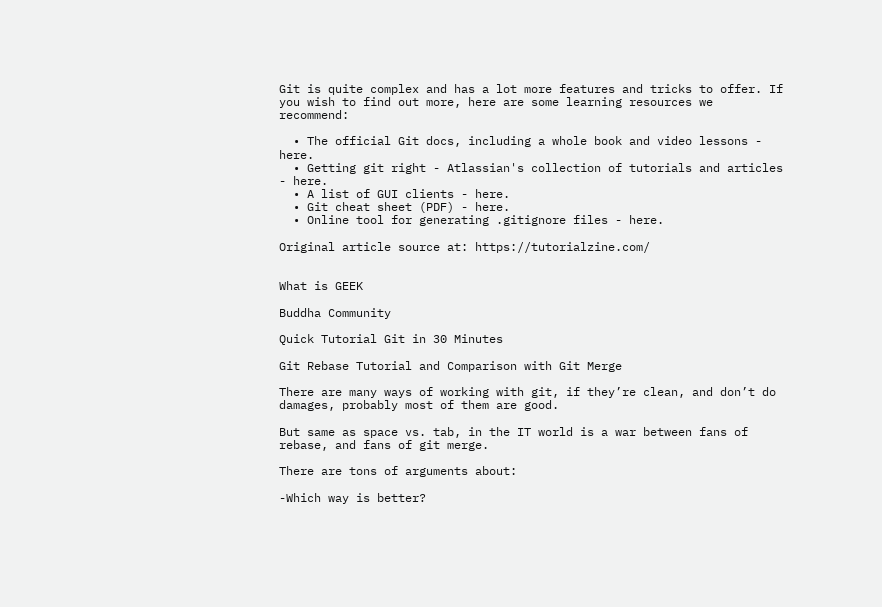Git is quite complex and has a lot more features and tricks to offer. If you wish to find out more, here are some learning resources we recommend:

  • The official Git docs, including a whole book and video lessons - here.
  • Getting git right - Atlassian's collection of tutorials and articles - here.
  • A list of GUI clients - here.
  • Git cheat sheet (PDF) - here.
  • Online tool for generating .gitignore files - here.

Original article source at: https://tutorialzine.com/


What is GEEK

Buddha Community

Quick Tutorial Git in 30 Minutes

Git Rebase Tutorial and Comparison with Git Merge

There are many ways of working with git, if they’re clean, and don’t do damages, probably most of them are good.

But same as space vs. tab, in the IT world is a war between fans of rebase, and fans of git merge.

There are tons of arguments about:

-Which way is better?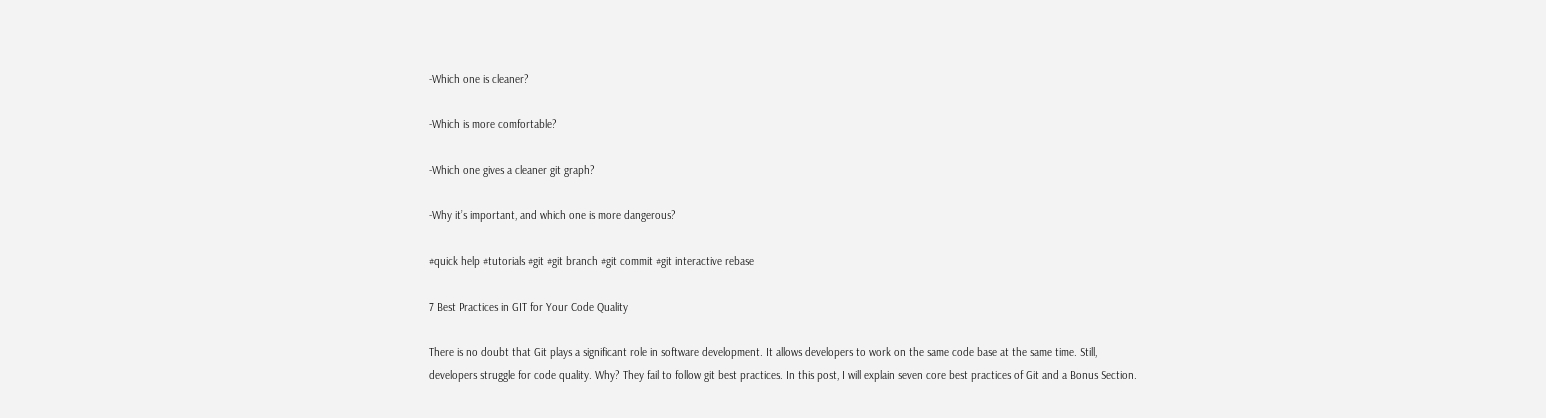-Which one is cleaner?

-Which is more comfortable?

-Which one gives a cleaner git graph?

-Why it’s important, and which one is more dangerous?

#quick help #tutorials #git #git branch #git commit #git interactive rebase

7 Best Practices in GIT for Your Code Quality

There is no doubt that Git plays a significant role in software development. It allows developers to work on the same code base at the same time. Still, developers struggle for code quality. Why? They fail to follow git best practices. In this post, I will explain seven core best practices of Git and a Bonus Section.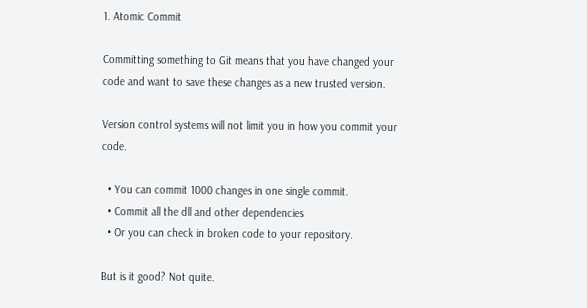1. Atomic Commit

Committing something to Git means that you have changed your code and want to save these changes as a new trusted version.

Version control systems will not limit you in how you commit your code.

  • You can commit 1000 changes in one single commit.
  • Commit all the dll and other dependencies
  • Or you can check in broken code to your repository.

But is it good? Not quite.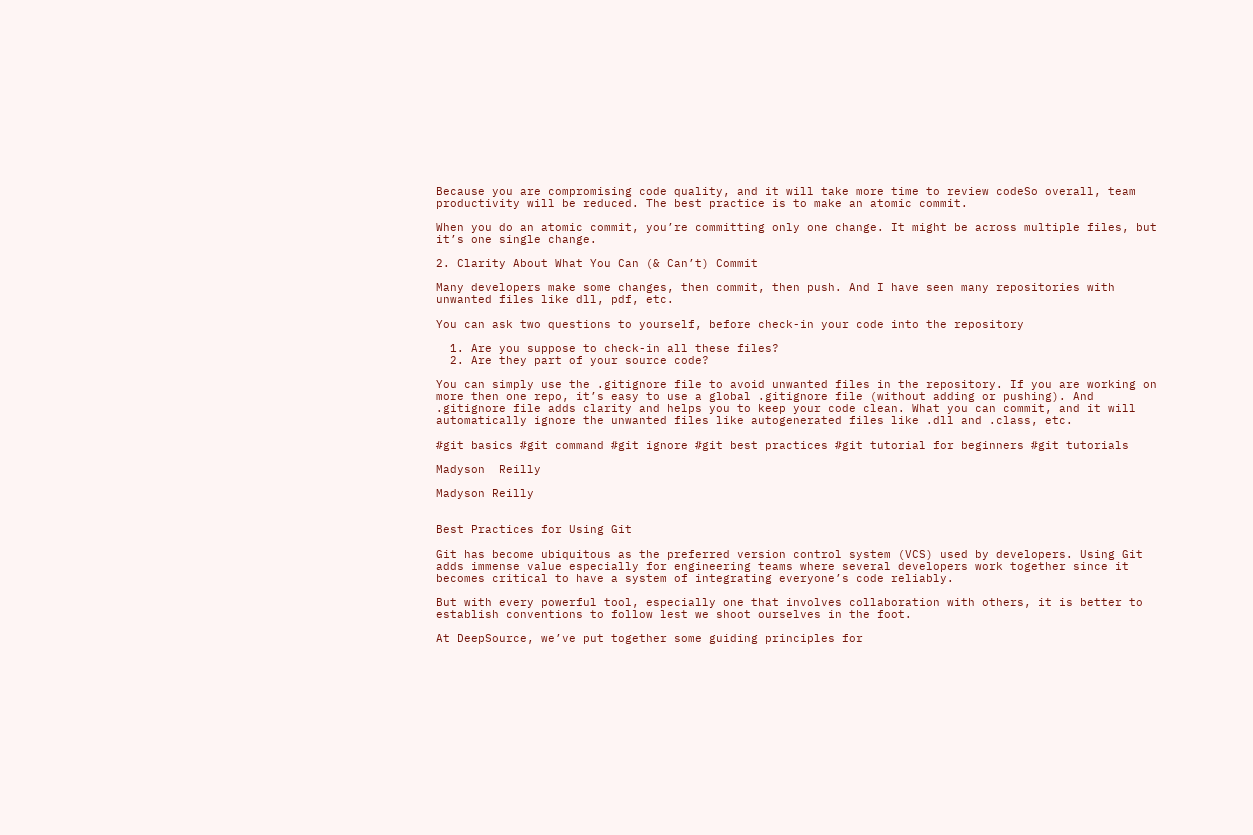Because you are compromising code quality, and it will take more time to review codeSo overall, team productivity will be reduced. The best practice is to make an atomic commit.

When you do an atomic commit, you’re committing only one change. It might be across multiple files, but it’s one single change.

2. Clarity About What You Can (& Can’t) Commit

Many developers make some changes, then commit, then push. And I have seen many repositories with unwanted files like dll, pdf, etc.

You can ask two questions to yourself, before check-in your code into the repository

  1. Are you suppose to check-in all these files?
  2. Are they part of your source code?

You can simply use the .gitignore file to avoid unwanted files in the repository. If you are working on more then one repo, it’s easy to use a global .gitignore file (without adding or pushing). And .gitignore file adds clarity and helps you to keep your code clean. What you can commit, and it will automatically ignore the unwanted files like autogenerated files like .dll and .class, etc.

#git basics #git command #git ignore #git best practices #git tutorial for beginners #git tutorials

Madyson  Reilly

Madyson Reilly


Best Practices for Using Git

Git has become ubiquitous as the preferred version control system (VCS) used by developers. Using Git adds immense value especially for engineering teams where several developers work together since it becomes critical to have a system of integrating everyone’s code reliably.

But with every powerful tool, especially one that involves collaboration with others, it is better to establish conventions to follow lest we shoot ourselves in the foot.

At DeepSource, we’ve put together some guiding principles for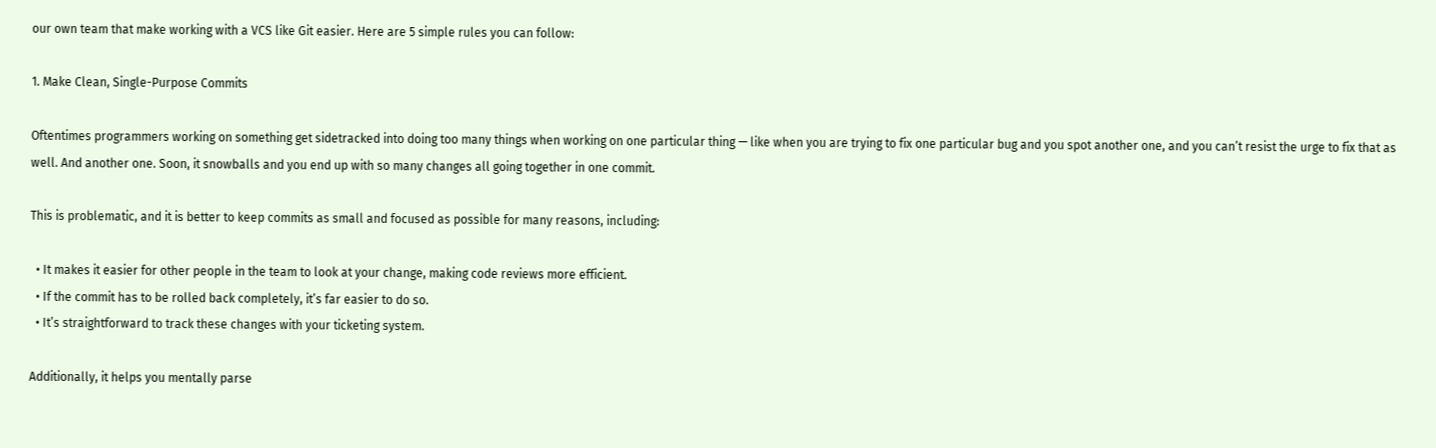our own team that make working with a VCS like Git easier. Here are 5 simple rules you can follow:

1. Make Clean, Single-Purpose Commits

Oftentimes programmers working on something get sidetracked into doing too many things when working on one particular thing — like when you are trying to fix one particular bug and you spot another one, and you can’t resist the urge to fix that as well. And another one. Soon, it snowballs and you end up with so many changes all going together in one commit.

This is problematic, and it is better to keep commits as small and focused as possible for many reasons, including:

  • It makes it easier for other people in the team to look at your change, making code reviews more efficient.
  • If the commit has to be rolled back completely, it’s far easier to do so.
  • It’s straightforward to track these changes with your ticketing system.

Additionally, it helps you mentally parse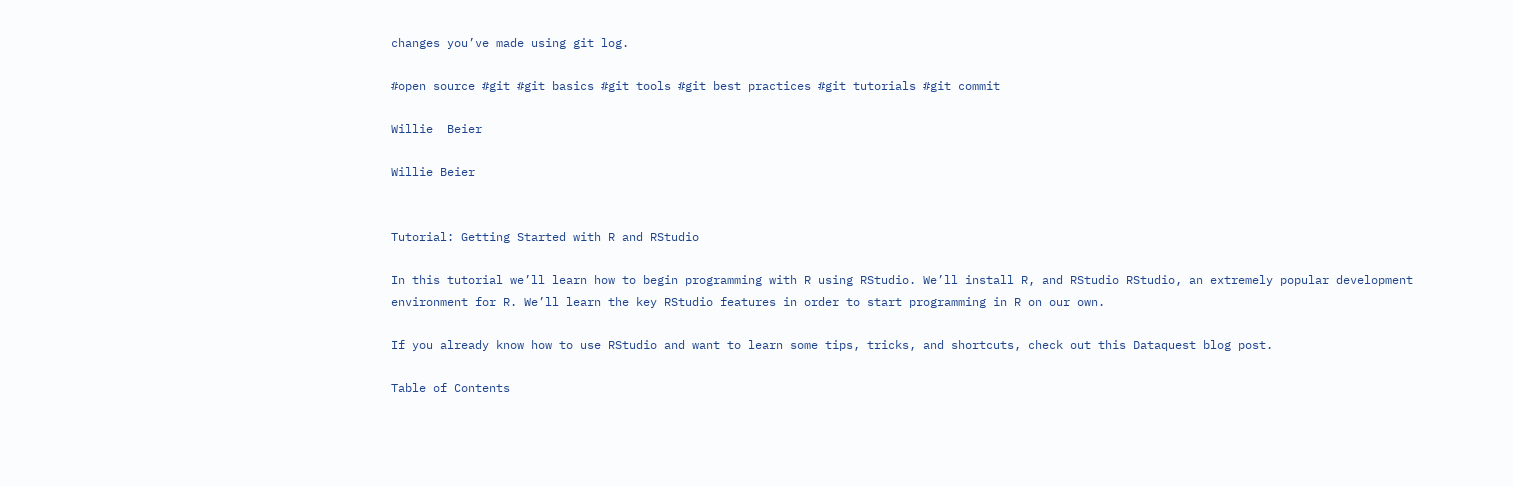changes you’ve made using git log.

#open source #git #git basics #git tools #git best practices #git tutorials #git commit

Willie  Beier

Willie Beier


Tutorial: Getting Started with R and RStudio

In this tutorial we’ll learn how to begin programming with R using RStudio. We’ll install R, and RStudio RStudio, an extremely popular development environment for R. We’ll learn the key RStudio features in order to start programming in R on our own.

If you already know how to use RStudio and want to learn some tips, tricks, and shortcuts, check out this Dataquest blog post.

Table of Contents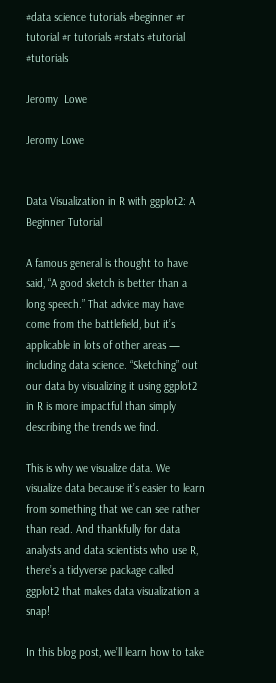#data science tutorials #beginner #r tutorial #r tutorials #rstats #tutorial #tutorials

Jeromy  Lowe

Jeromy Lowe


Data Visualization in R with ggplot2: A Beginner Tutorial

A famous general is thought to have said, “A good sketch is better than a long speech.” That advice may have come from the battlefield, but it’s applicable in lots of other areas — including data science. “Sketching” out our data by visualizing it using ggplot2 in R is more impactful than simply describing the trends we find.

This is why we visualize data. We visualize data because it’s easier to learn from something that we can see rather than read. And thankfully for data analysts and data scientists who use R, there’s a tidyverse package called ggplot2 that makes data visualization a snap!

In this blog post, we’ll learn how to take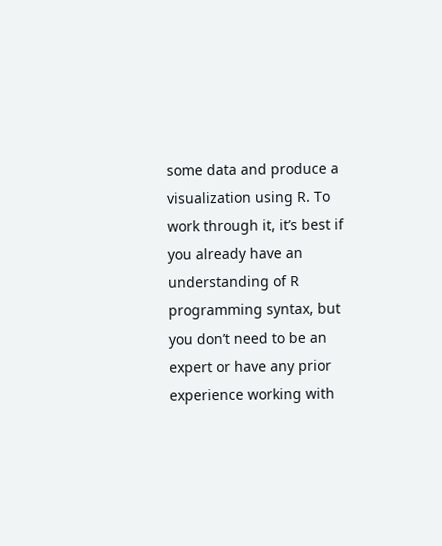some data and produce a visualization using R. To work through it, it’s best if you already have an understanding of R programming syntax, but you don’t need to be an expert or have any prior experience working with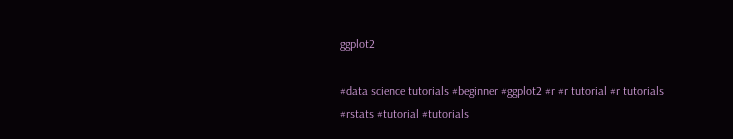ggplot2

#data science tutorials #beginner #ggplot2 #r #r tutorial #r tutorials #rstats #tutorial #tutorials